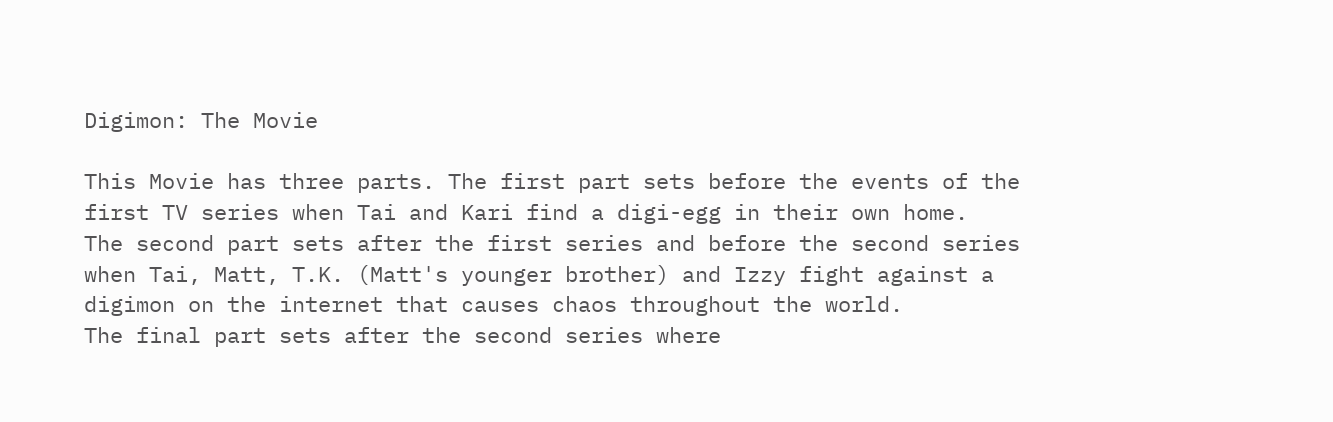Digimon: The Movie

This Movie has three parts. The first part sets before the events of the first TV series when Tai and Kari find a digi-egg in their own home.
The second part sets after the first series and before the second series when Tai, Matt, T.K. (Matt's younger brother) and Izzy fight against a digimon on the internet that causes chaos throughout the world.
The final part sets after the second series where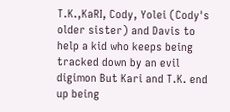T.K.,KaRI, Cody, Yolei (Cody's older sister) and Davis to help a kid who keeps being tracked down by an evil digimon But Kari and T.K. end up being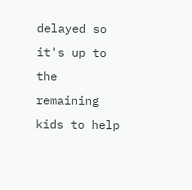delayed so it's up to the remaining kids to help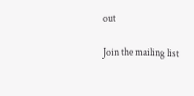out

Join the mailing list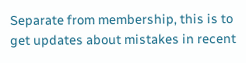Separate from membership, this is to get updates about mistakes in recent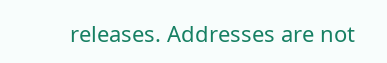releases. Addresses are not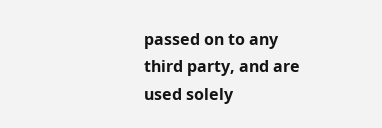passed on to any third party, and are used solely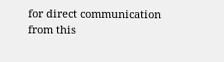for direct communication from this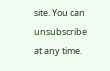site. You can unsubscribe at any time.